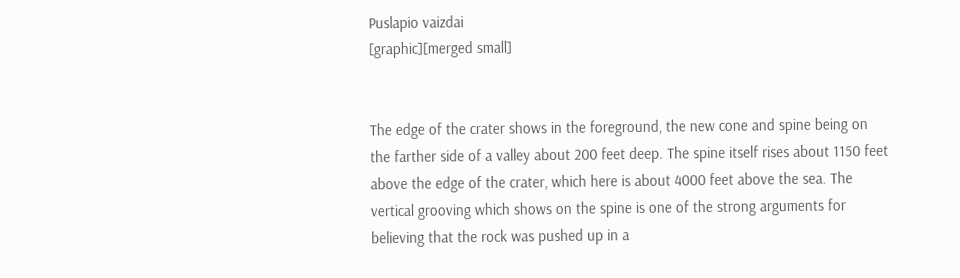Puslapio vaizdai
[graphic][merged small]


The edge of the crater shows in the foreground, the new cone and spine being on the farther side of a valley about 200 feet deep. The spine itself rises about 1150 feet above the edge of the crater, which here is about 4000 feet above the sea. The vertical grooving which shows on the spine is one of the strong arguments for believing that the rock was pushed up in a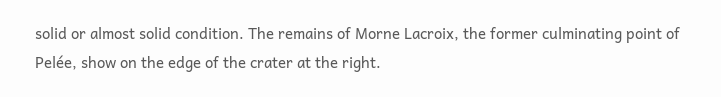solid or almost solid condition. The remains of Morne Lacroix, the former culminating point of Pelée, show on the edge of the crater at the right.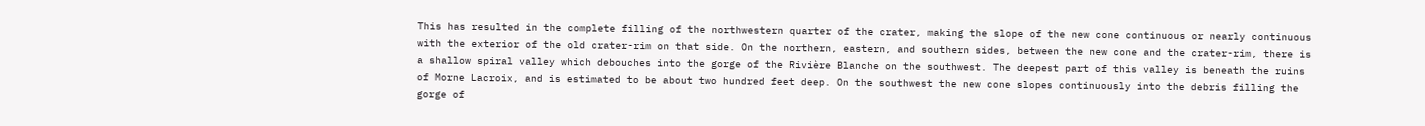This has resulted in the complete filling of the northwestern quarter of the crater, making the slope of the new cone continuous or nearly continuous with the exterior of the old crater-rim on that side. On the northern, eastern, and southern sides, between the new cone and the crater-rim, there is a shallow spiral valley which debouches into the gorge of the Rivière Blanche on the southwest. The deepest part of this valley is beneath the ruins of Morne Lacroix, and is estimated to be about two hundred feet deep. On the southwest the new cone slopes continuously into the debris filling the gorge of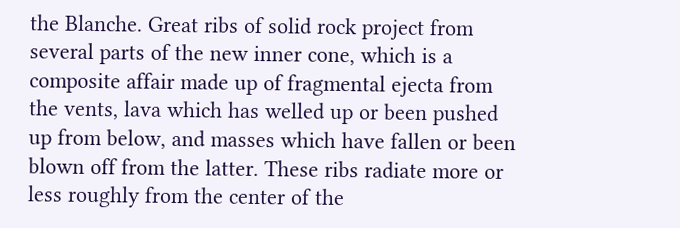the Blanche. Great ribs of solid rock project from several parts of the new inner cone, which is a composite affair made up of fragmental ejecta from the vents, lava which has welled up or been pushed up from below, and masses which have fallen or been blown off from the latter. These ribs radiate more or less roughly from the center of the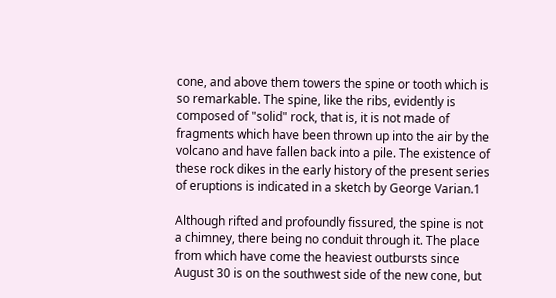cone, and above them towers the spine or tooth which is so remarkable. The spine, like the ribs, evidently is composed of "solid" rock, that is, it is not made of fragments which have been thrown up into the air by the volcano and have fallen back into a pile. The existence of these rock dikes in the early history of the present series of eruptions is indicated in a sketch by George Varian.1

Although rifted and profoundly fissured, the spine is not a chimney, there being no conduit through it. The place from which have come the heaviest outbursts since August 30 is on the southwest side of the new cone, but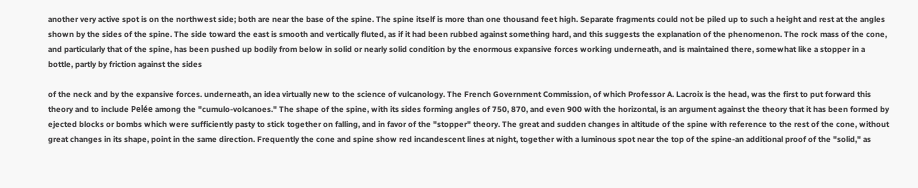another very active spot is on the northwest side; both are near the base of the spine. The spine itself is more than one thousand feet high. Separate fragments could not be piled up to such a height and rest at the angles shown by the sides of the spine. The side toward the east is smooth and vertically fluted, as if it had been rubbed against something hard, and this suggests the explanation of the phenomenon. The rock mass of the cone, and particularly that of the spine, has been pushed up bodily from below in solid or nearly solid condition by the enormous expansive forces working underneath, and is maintained there, somewhat like a stopper in a bottle, partly by friction against the sides

of the neck and by the expansive forces. underneath, an idea virtually new to the science of vulcanology. The French Government Commission, of which Professor A. Lacroix is the head, was the first to put forward this theory and to include Pelée among the "cumulo-volcanoes." The shape of the spine, with its sides forming angles of 750, 870, and even 900 with the horizontal, is an argument against the theory that it has been formed by ejected blocks or bombs which were sufficiently pasty to stick together on falling, and in favor of the "stopper" theory. The great and sudden changes in altitude of the spine with reference to the rest of the cone, without great changes in its shape, point in the same direction. Frequently the cone and spine show red incandescent lines at night, together with a luminous spot near the top of the spine-an additional proof of the "solid," as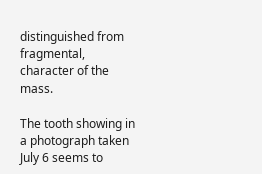distinguished from fragmental, character of the mass.

The tooth showing in a photograph taken July 6 seems to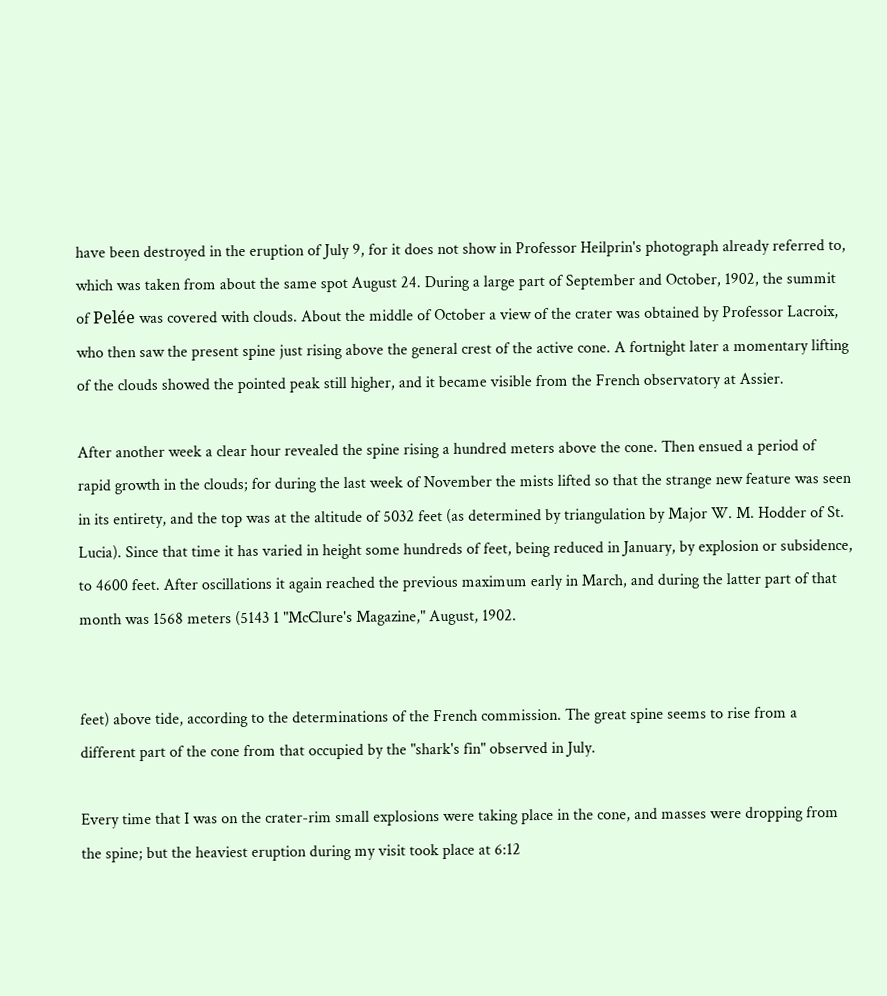have been destroyed in the eruption of July 9, for it does not show in Professor Heilprin's photograph already referred to, which was taken from about the same spot August 24. During a large part of September and October, 1902, the summit of Pelée was covered with clouds. About the middle of October a view of the crater was obtained by Professor Lacroix, who then saw the present spine just rising above the general crest of the active cone. A fortnight later a momentary lifting of the clouds showed the pointed peak still higher, and it became visible from the French observatory at Assier.

After another week a clear hour revealed the spine rising a hundred meters above the cone. Then ensued a period of rapid growth in the clouds; for during the last week of November the mists lifted so that the strange new feature was seen in its entirety, and the top was at the altitude of 5032 feet (as determined by triangulation by Major W. M. Hodder of St. Lucia). Since that time it has varied in height some hundreds of feet, being reduced in January, by explosion or subsidence, to 4600 feet. After oscillations it again reached the previous maximum early in March, and during the latter part of that month was 1568 meters (5143 1 "McClure's Magazine," August, 1902.


feet) above tide, according to the determinations of the French commission. The great spine seems to rise from a different part of the cone from that occupied by the "shark's fin" observed in July.

Every time that I was on the crater-rim small explosions were taking place in the cone, and masses were dropping from the spine; but the heaviest eruption during my visit took place at 6:12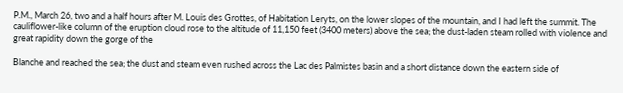P.M., March 26, two and a half hours after M. Louis des Grottes, of Habitation Leryts, on the lower slopes of the mountain, and I had left the summit. The cauliflower-like column of the eruption cloud rose to the altitude of 11,150 feet (3400 meters) above the sea; the dust-laden steam rolled with violence and great rapidity down the gorge of the

Blanche and reached the sea; the dust and steam even rushed across the Lac des Palmistes basin and a short distance down the eastern side of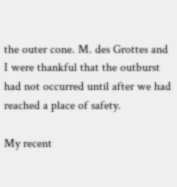the outer cone. M. des Grottes and I were thankful that the outburst had not occurred until after we had reached a place of safety.

My recent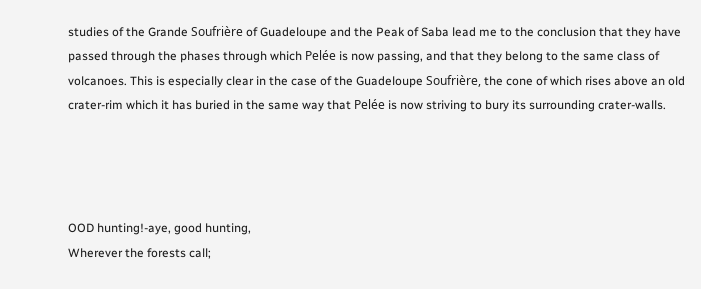studies of the Grande Soufrière of Guadeloupe and the Peak of Saba lead me to the conclusion that they have passed through the phases through which Pelée is now passing, and that they belong to the same class of volcanoes. This is especially clear in the case of the Guadeloupe Soufrière, the cone of which rises above an old crater-rim which it has buried in the same way that Pelée is now striving to bury its surrounding crater-walls.




OOD hunting!-aye, good hunting,
Wherever the forests call;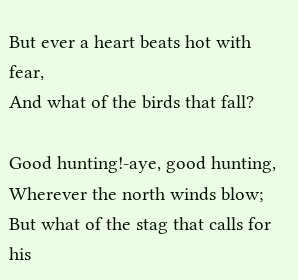But ever a heart beats hot with fear,
And what of the birds that fall?

Good hunting!-aye, good hunting,
Wherever the north winds blow;
But what of the stag that calls for his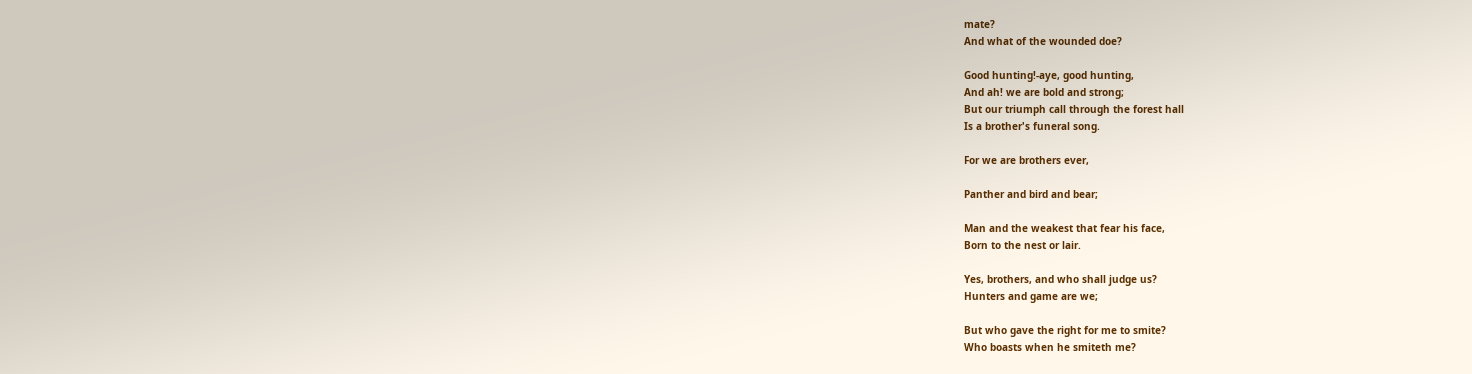mate?
And what of the wounded doe?

Good hunting!-aye, good hunting,
And ah! we are bold and strong;
But our triumph call through the forest hall
Is a brother's funeral song.

For we are brothers ever,

Panther and bird and bear;

Man and the weakest that fear his face,
Born to the nest or lair.

Yes, brothers, and who shall judge us?
Hunters and game are we;

But who gave the right for me to smite?
Who boasts when he smiteth me?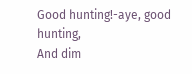Good hunting!-aye, good hunting,
And dim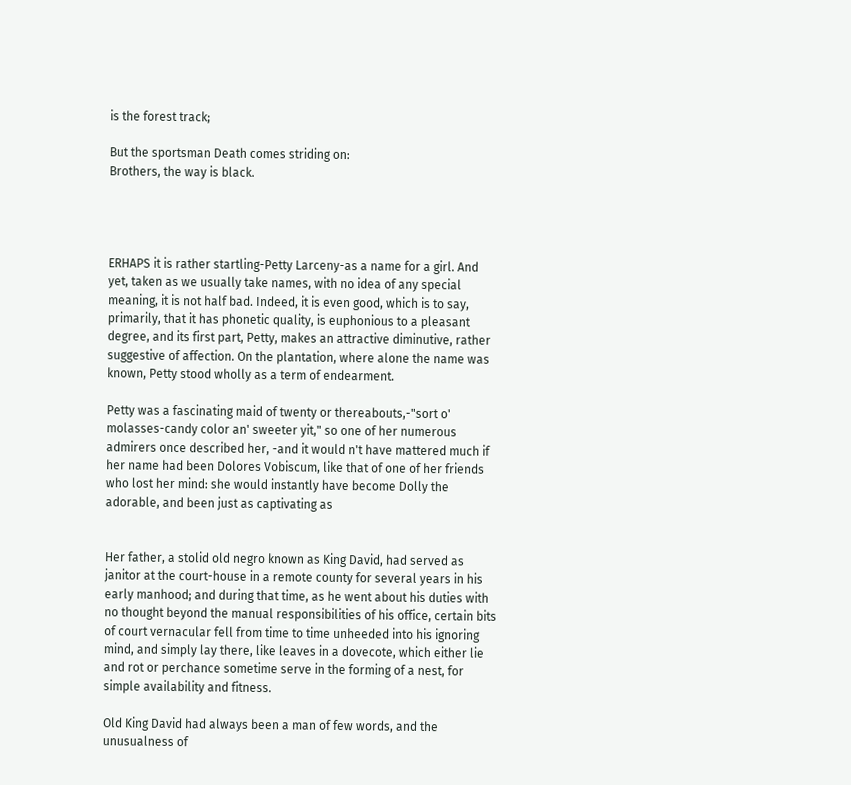is the forest track;

But the sportsman Death comes striding on:
Brothers, the way is black.




ERHAPS it is rather startling-Petty Larceny-as a name for a girl. And yet, taken as we usually take names, with no idea of any special meaning, it is not half bad. Indeed, it is even good, which is to say, primarily, that it has phonetic quality, is euphonious to a pleasant degree, and its first part, Petty, makes an attractive diminutive, rather suggestive of affection. On the plantation, where alone the name was known, Petty stood wholly as a term of endearment.

Petty was a fascinating maid of twenty or thereabouts,-"sort o' molasses-candy color an' sweeter yit," so one of her numerous admirers once described her, -and it would n't have mattered much if her name had been Dolores Vobiscum, like that of one of her friends who lost her mind: she would instantly have become Dolly the adorable, and been just as captivating as


Her father, a stolid old negro known as King David, had served as janitor at the court-house in a remote county for several years in his early manhood; and during that time, as he went about his duties with no thought beyond the manual responsibilities of his office, certain bits of court vernacular fell from time to time unheeded into his ignoring mind, and simply lay there, like leaves in a dovecote, which either lie and rot or perchance sometime serve in the forming of a nest, for simple availability and fitness.

Old King David had always been a man of few words, and the unusualness of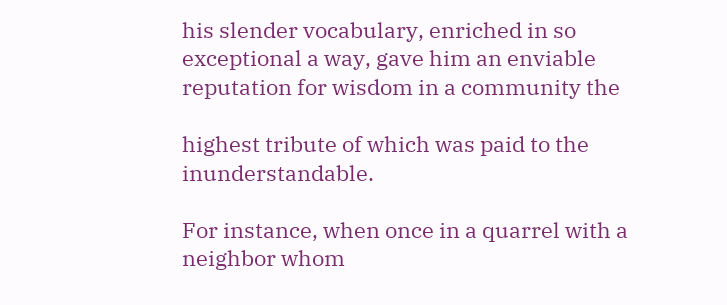his slender vocabulary, enriched in so exceptional a way, gave him an enviable reputation for wisdom in a community the

highest tribute of which was paid to the inunderstandable.

For instance, when once in a quarrel with a neighbor whom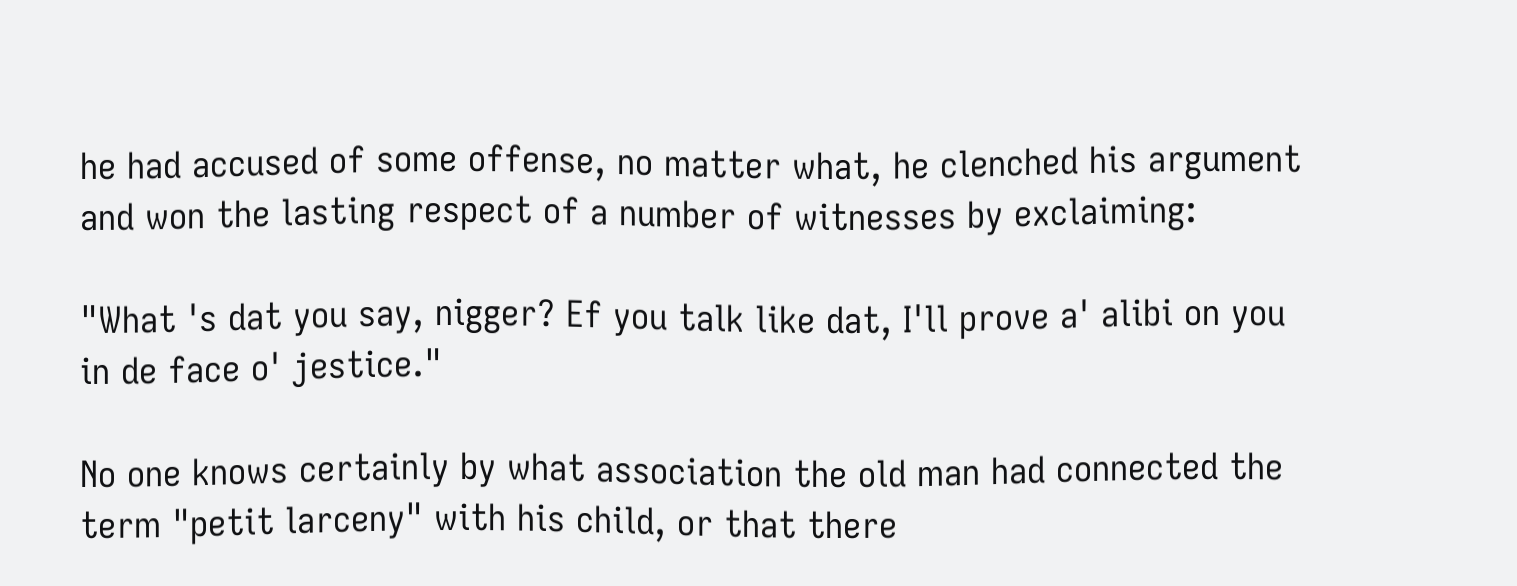he had accused of some offense, no matter what, he clenched his argument and won the lasting respect of a number of witnesses by exclaiming:

"What 's dat you say, nigger? Ef you talk like dat, I'll prove a' alibi on you in de face o' jestice."

No one knows certainly by what association the old man had connected the term "petit larceny" with his child, or that there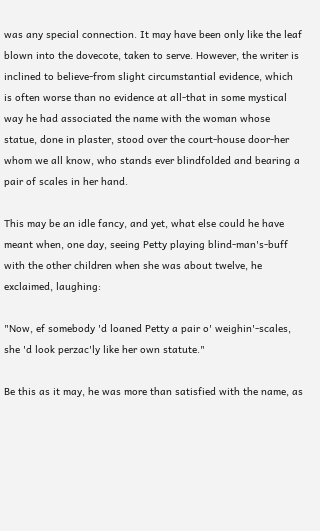was any special connection. It may have been only like the leaf blown into the dovecote, taken to serve. However, the writer is inclined to believe-from slight circumstantial evidence, which is often worse than no evidence at all-that in some mystical way he had associated the name with the woman whose statue, done in plaster, stood over the court-house door-her whom we all know, who stands ever blindfolded and bearing a pair of scales in her hand.

This may be an idle fancy, and yet, what else could he have meant when, one day, seeing Petty playing blind-man's-buff with the other children when she was about twelve, he exclaimed, laughing:

"Now, ef somebody 'd loaned Petty a pair o' weighin'-scales, she 'd look perzac'ly like her own statute."

Be this as it may, he was more than satisfied with the name, as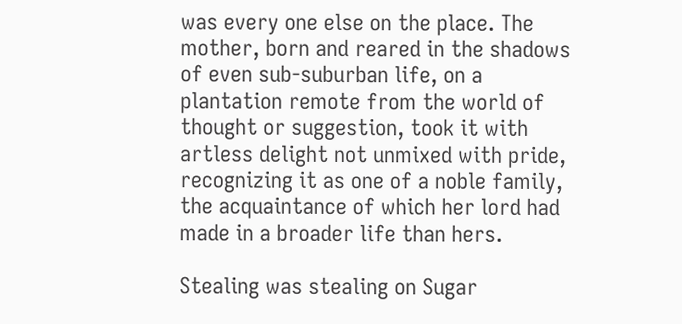was every one else on the place. The mother, born and reared in the shadows of even sub-suburban life, on a plantation remote from the world of thought or suggestion, took it with artless delight not unmixed with pride, recognizing it as one of a noble family, the acquaintance of which her lord had made in a broader life than hers.

Stealing was stealing on Sugar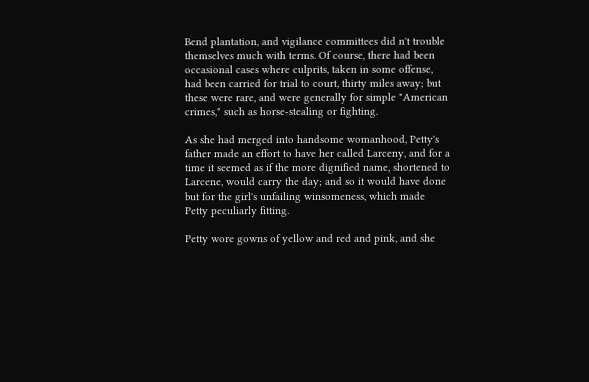Bend plantation, and vigilance committees did n't trouble themselves much with terms. Of course, there had been occasional cases where culprits, taken in some offense, had been carried for trial to court, thirty miles away; but these were rare, and were generally for simple "American crimes," such as horse-stealing or fighting.

As she had merged into handsome womanhood, Petty's father made an effort to have her called Larceny, and for a time it seemed as if the more dignified name, shortened to Larcene, would carry the day; and so it would have done but for the girl's unfailing winsomeness, which made Petty peculiarly fitting.

Petty wore gowns of yellow and red and pink, and she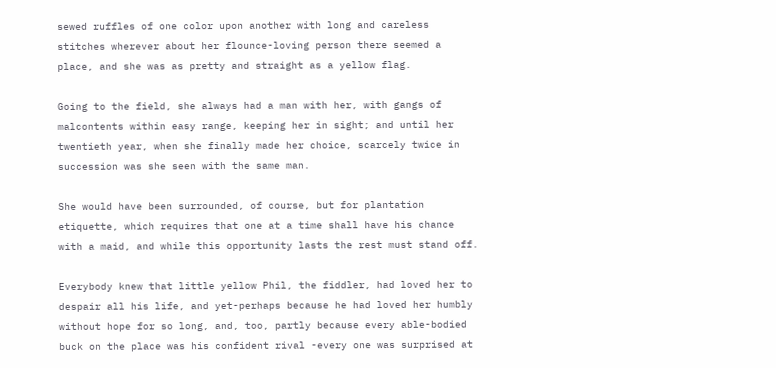sewed ruffles of one color upon another with long and careless stitches wherever about her flounce-loving person there seemed a place, and she was as pretty and straight as a yellow flag.

Going to the field, she always had a man with her, with gangs of malcontents within easy range, keeping her in sight; and until her twentieth year, when she finally made her choice, scarcely twice in succession was she seen with the same man.

She would have been surrounded, of course, but for plantation etiquette, which requires that one at a time shall have his chance with a maid, and while this opportunity lasts the rest must stand off.

Everybody knew that little yellow Phil, the fiddler, had loved her to despair all his life, and yet-perhaps because he had loved her humbly without hope for so long, and, too, partly because every able-bodied buck on the place was his confident rival -every one was surprised at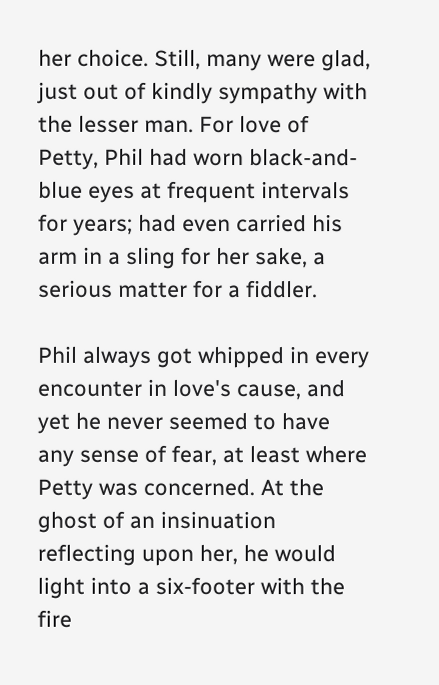her choice. Still, many were glad, just out of kindly sympathy with the lesser man. For love of Petty, Phil had worn black-and-blue eyes at frequent intervals for years; had even carried his arm in a sling for her sake, a serious matter for a fiddler.

Phil always got whipped in every encounter in love's cause, and yet he never seemed to have any sense of fear, at least where Petty was concerned. At the ghost of an insinuation reflecting upon her, he would light into a six-footer with the fire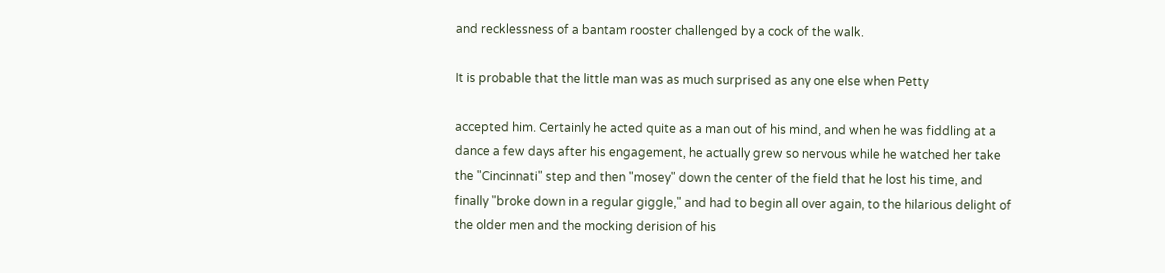and recklessness of a bantam rooster challenged by a cock of the walk.

It is probable that the little man was as much surprised as any one else when Petty

accepted him. Certainly he acted quite as a man out of his mind, and when he was fiddling at a dance a few days after his engagement, he actually grew so nervous while he watched her take the "Cincinnati" step and then "mosey" down the center of the field that he lost his time, and finally "broke down in a regular giggle," and had to begin all over again, to the hilarious delight of the older men and the mocking derision of his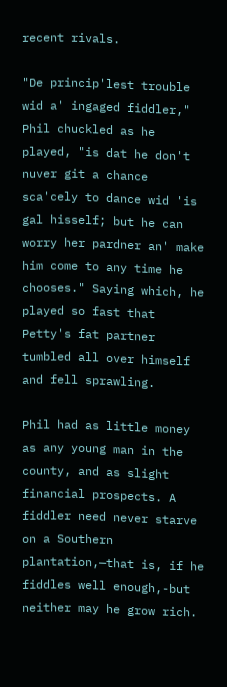recent rivals.

"De princip'lest trouble wid a' ingaged fiddler," Phil chuckled as he played, "is dat he don't nuver git a chance sca'cely to dance wid 'is gal hisself; but he can worry her pardner an' make him come to any time he chooses." Saying which, he played so fast that Petty's fat partner tumbled all over himself and fell sprawling.

Phil had as little money as any young man in the county, and as slight financial prospects. A fiddler need never starve on a Southern plantation,—that is, if he fiddles well enough,-but neither may he grow rich.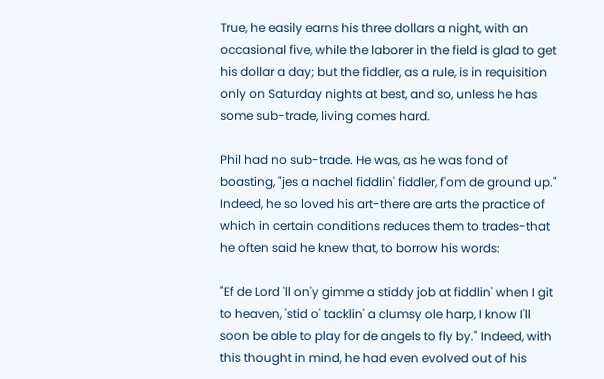True, he easily earns his three dollars a night, with an occasional five, while the laborer in the field is glad to get his dollar a day; but the fiddler, as a rule, is in requisition only on Saturday nights at best, and so, unless he has some sub-trade, living comes hard.

Phil had no sub-trade. He was, as he was fond of boasting, "jes a nachel fiddlin' fiddler, f'om de ground up." Indeed, he so loved his art-there are arts the practice of which in certain conditions reduces them to trades-that he often said he knew that, to borrow his words:

"Ef de Lord 'll on'y gimme a stiddy job at fiddlin' when I git to heaven, 'stid o' tacklin' a clumsy ole harp, I know I'll soon be able to play for de angels to fly by." Indeed, with this thought in mind, he had even evolved out of his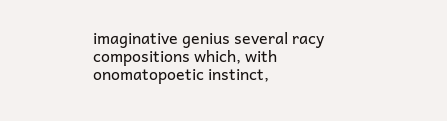imaginative genius several racy compositions which, with onomatopoetic instinct,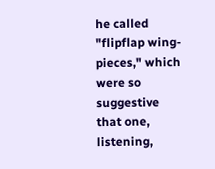he called "flipflap wing-pieces," which were so suggestive that one, listening,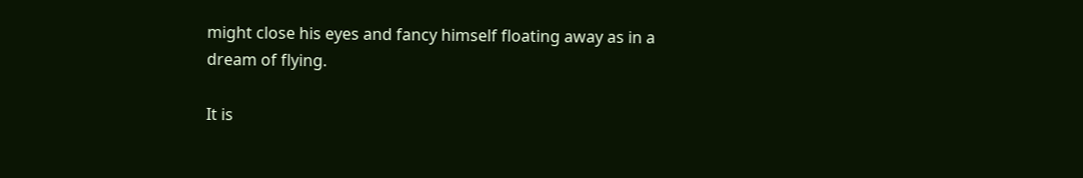might close his eyes and fancy himself floating away as in a dream of flying.

It is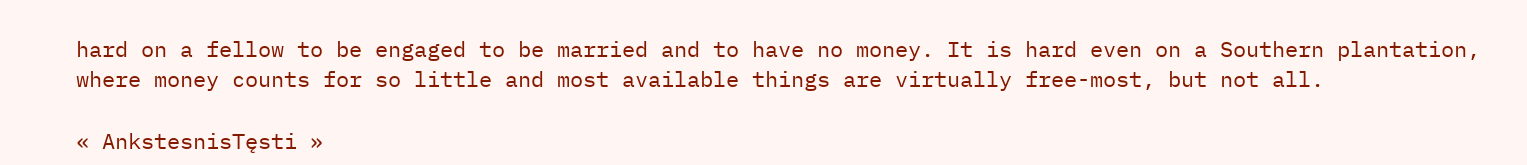hard on a fellow to be engaged to be married and to have no money. It is hard even on a Southern plantation, where money counts for so little and most available things are virtually free-most, but not all.

« AnkstesnisTęsti »